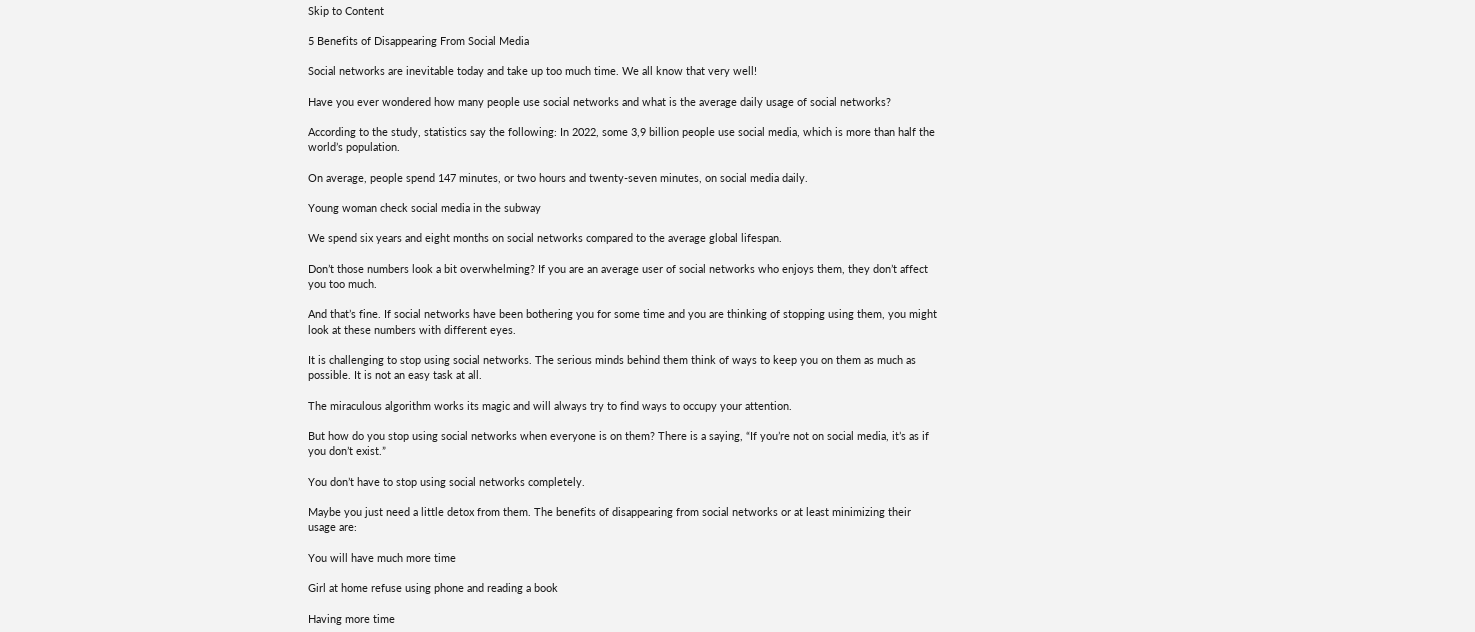Skip to Content

5 Benefits of Disappearing From Social Media

Social networks are inevitable today and take up too much time. We all know that very well!

Have you ever wondered how many people use social networks and what is the average daily usage of social networks?

According to the study, statistics say the following: In 2022, some 3,9 billion people use social media, which is more than half the world’s population.

On average, people spend 147 minutes, or two hours and twenty-seven minutes, on social media daily.

Young woman check social media in the subway

We spend six years and eight months on social networks compared to the average global lifespan.

Don’t those numbers look a bit overwhelming? If you are an average user of social networks who enjoys them, they don’t affect you too much.

And that’s fine. If social networks have been bothering you for some time and you are thinking of stopping using them, you might look at these numbers with different eyes.

It is challenging to stop using social networks. The serious minds behind them think of ways to keep you on them as much as possible. It is not an easy task at all.

The miraculous algorithm works its magic and will always try to find ways to occupy your attention.

But how do you stop using social networks when everyone is on them? There is a saying, “If you’re not on social media, it’s as if you don’t exist.”

You don’t have to stop using social networks completely.

Maybe you just need a little detox from them. The benefits of disappearing from social networks or at least minimizing their usage are:

You will have much more time

Girl at home refuse using phone and reading a book

Having more time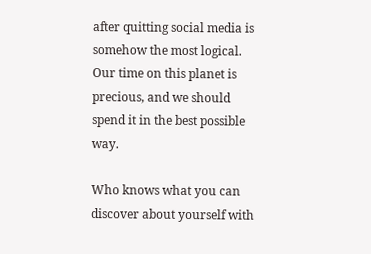after quitting social media is somehow the most logical. Our time on this planet is precious, and we should spend it in the best possible way.

Who knows what you can discover about yourself with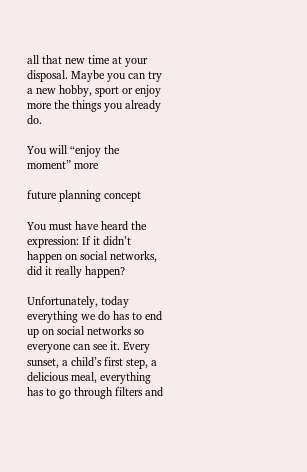all that new time at your disposal. Maybe you can try a new hobby, sport or enjoy more the things you already do.

You will “enjoy the moment” more

future planning concept

You must have heard the expression: If it didn’t happen on social networks, did it really happen?

Unfortunately, today everything we do has to end up on social networks so everyone can see it. Every sunset, a child’s first step, a delicious meal, everything has to go through filters and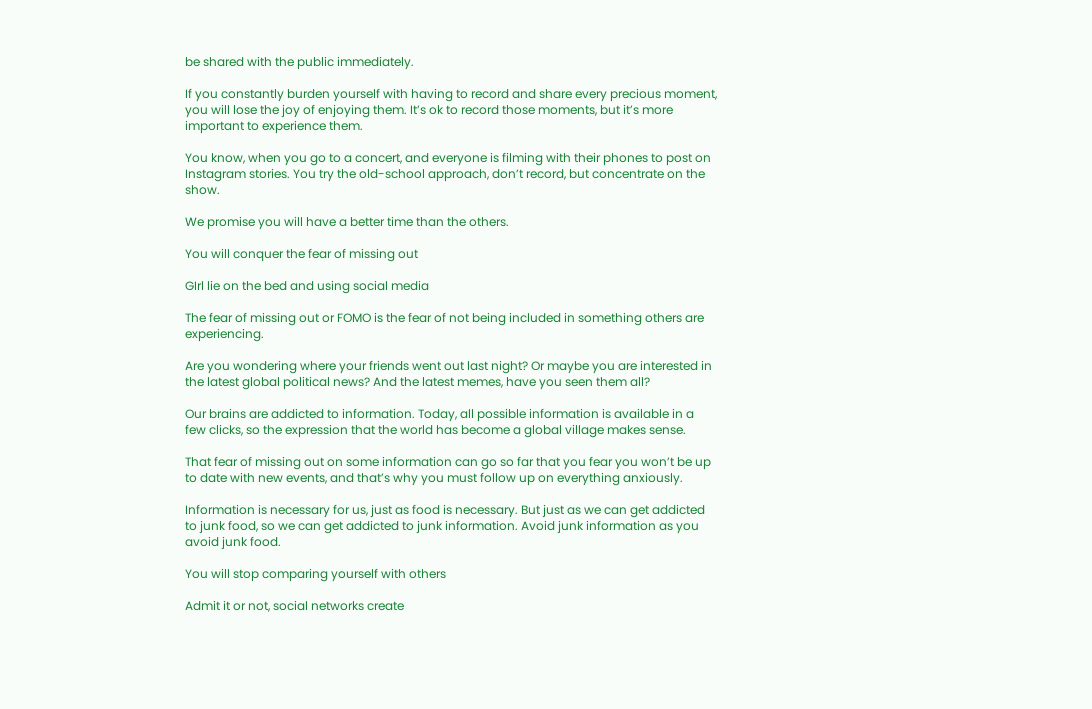be shared with the public immediately.

If you constantly burden yourself with having to record and share every precious moment, you will lose the joy of enjoying them. It’s ok to record those moments, but it’s more important to experience them.

You know, when you go to a concert, and everyone is filming with their phones to post on Instagram stories. You try the old-school approach, don’t record, but concentrate on the show.

We promise you will have a better time than the others.

You will conquer the fear of missing out

GIrl lie on the bed and using social media

The fear of missing out or FOMO is the fear of not being included in something others are experiencing.

Are you wondering where your friends went out last night? Or maybe you are interested in the latest global political news? And the latest memes, have you seen them all?

Our brains are addicted to information. Today, all possible information is available in a few clicks, so the expression that the world has become a global village makes sense.

That fear of missing out on some information can go so far that you fear you won’t be up to date with new events, and that’s why you must follow up on everything anxiously.

Information is necessary for us, just as food is necessary. But just as we can get addicted to junk food, so we can get addicted to junk information. Avoid junk information as you avoid junk food.

You will stop comparing yourself with others

Admit it or not, social networks create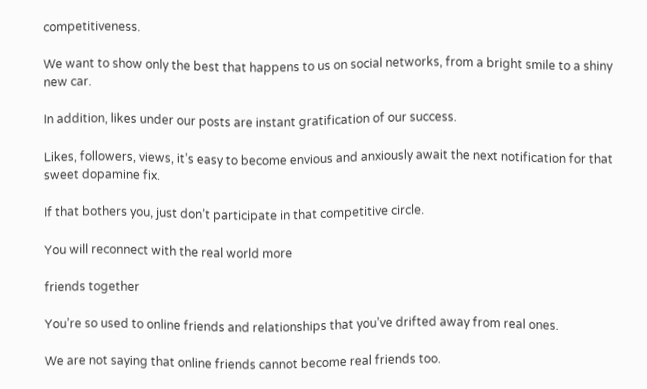competitiveness.

We want to show only the best that happens to us on social networks, from a bright smile to a shiny new car.

In addition, likes under our posts are instant gratification of our success.

Likes, followers, views, it’s easy to become envious and anxiously await the next notification for that sweet dopamine fix.

If that bothers you, just don’t participate in that competitive circle.

You will reconnect with the real world more

friends together

You’re so used to online friends and relationships that you’ve drifted away from real ones.

We are not saying that online friends cannot become real friends too.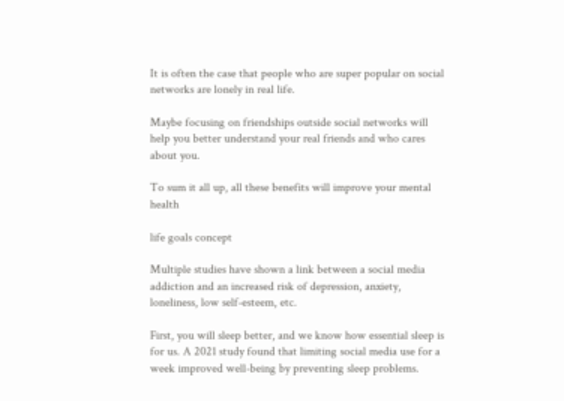It is often the case that people who are super popular on social networks are lonely in real life.

Maybe focusing on friendships outside social networks will help you better understand your real friends and who cares about you.

To sum it all up, all these benefits will improve your mental health

life goals concept

Multiple studies have shown a link between a social media addiction and an increased risk of depression, anxiety, loneliness, low self-esteem, etc.

First, you will sleep better, and we know how essential sleep is for us. A 2021 study found that limiting social media use for a week improved well-being by preventing sleep problems.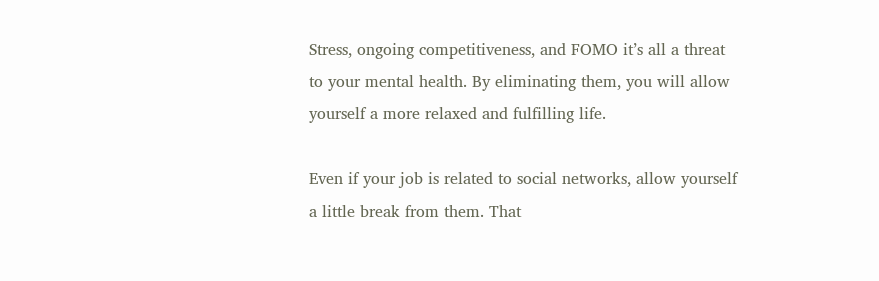Stress, ongoing competitiveness, and FOMO it’s all a threat to your mental health. By eliminating them, you will allow yourself a more relaxed and fulfilling life.

Even if your job is related to social networks, allow yourself a little break from them. That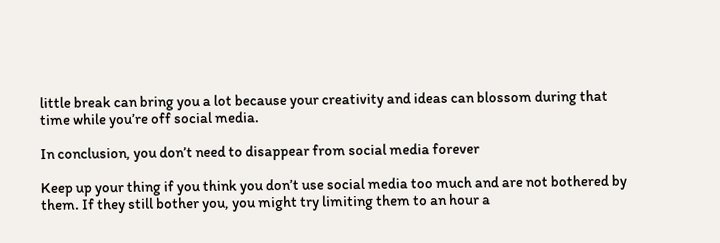little break can bring you a lot because your creativity and ideas can blossom during that time while you’re off social media.

In conclusion, you don’t need to disappear from social media forever

Keep up your thing if you think you don’t use social media too much and are not bothered by them. If they still bother you, you might try limiting them to an hour a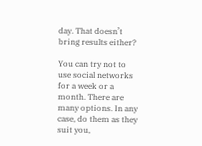day. That doesn’t bring results either?

You can try not to use social networks for a week or a month. There are many options. In any case, do them as they suit you,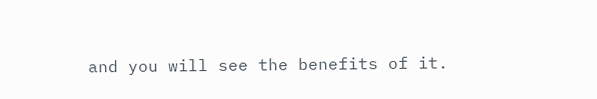and you will see the benefits of it.